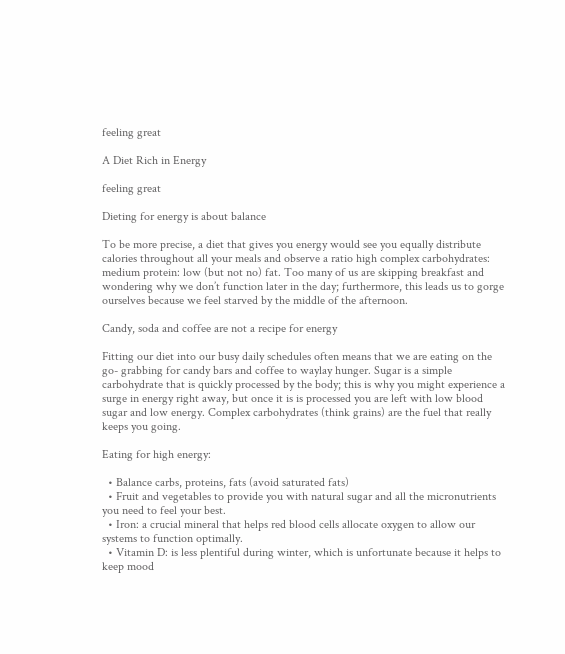feeling great

A Diet Rich in Energy

feeling great

Dieting for energy is about balance

To be more precise, a diet that gives you energy would see you equally distribute calories throughout all your meals and observe a ratio high complex carbohydrates: medium protein: low (but not no) fat. Too many of us are skipping breakfast and wondering why we don’t function later in the day; furthermore, this leads us to gorge ourselves because we feel starved by the middle of the afternoon.

Candy, soda and coffee are not a recipe for energy

Fitting our diet into our busy daily schedules often means that we are eating on the go- grabbing for candy bars and coffee to waylay hunger. Sugar is a simple carbohydrate that is quickly processed by the body; this is why you might experience a surge in energy right away, but once it is is processed you are left with low blood sugar and low energy. Complex carbohydrates (think grains) are the fuel that really keeps you going.

Eating for high energy:

  • Balance carbs, proteins, fats (avoid saturated fats)
  • Fruit and vegetables to provide you with natural sugar and all the micronutrients you need to feel your best.
  • Iron: a crucial mineral that helps red blood cells allocate oxygen to allow our systems to function optimally.
  • Vitamin D: is less plentiful during winter, which is unfortunate because it helps to keep mood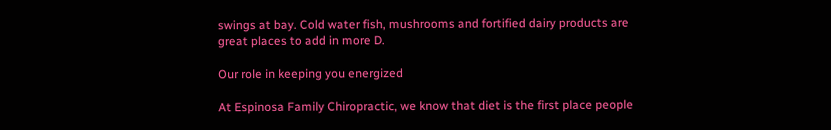swings at bay. Cold water fish, mushrooms and fortified dairy products are great places to add in more D.

Our role in keeping you energized

At Espinosa Family Chiropractic, we know that diet is the first place people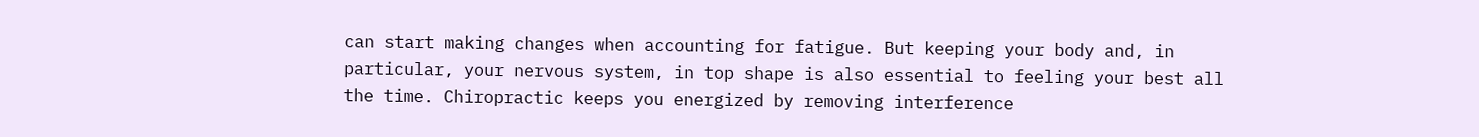can start making changes when accounting for fatigue. But keeping your body and, in particular, your nervous system, in top shape is also essential to feeling your best all the time. Chiropractic keeps you energized by removing interference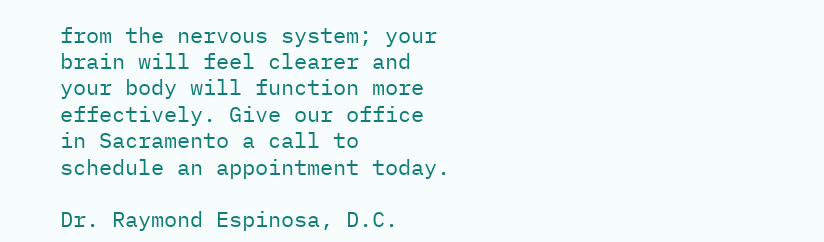from the nervous system; your brain will feel clearer and your body will function more effectively. Give our office in Sacramento a call to schedule an appointment today.

Dr. Raymond Espinosa, D.C.